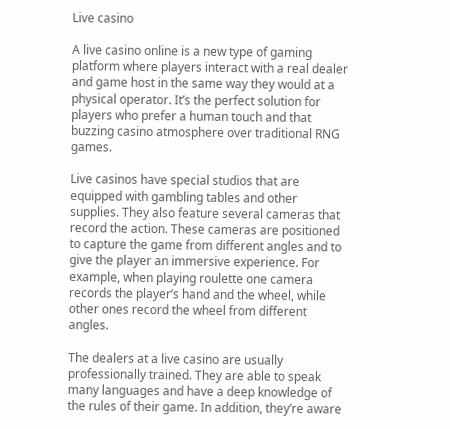Live casino

A live casino online is a new type of gaming platform where players interact with a real dealer and game host in the same way they would at a physical operator. It’s the perfect solution for players who prefer a human touch and that buzzing casino atmosphere over traditional RNG games.

Live casinos have special studios that are equipped with gambling tables and other supplies. They also feature several cameras that record the action. These cameras are positioned to capture the game from different angles and to give the player an immersive experience. For example, when playing roulette one camera records the player’s hand and the wheel, while other ones record the wheel from different angles.

The dealers at a live casino are usually professionally trained. They are able to speak many languages and have a deep knowledge of the rules of their game. In addition, they’re aware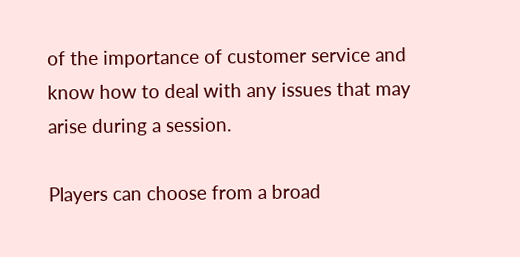of the importance of customer service and know how to deal with any issues that may arise during a session.

Players can choose from a broad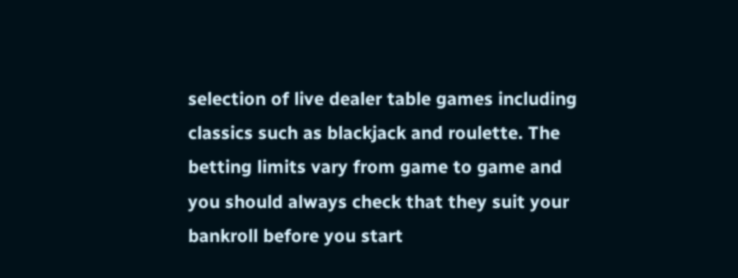selection of live dealer table games including classics such as blackjack and roulette. The betting limits vary from game to game and you should always check that they suit your bankroll before you start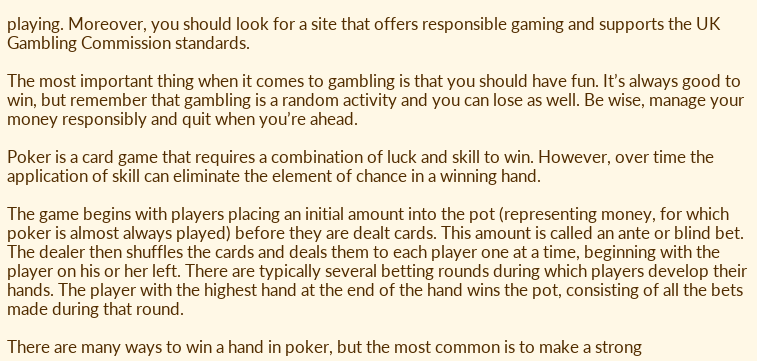playing. Moreover, you should look for a site that offers responsible gaming and supports the UK Gambling Commission standards.

The most important thing when it comes to gambling is that you should have fun. It’s always good to win, but remember that gambling is a random activity and you can lose as well. Be wise, manage your money responsibly and quit when you’re ahead.

Poker is a card game that requires a combination of luck and skill to win. However, over time the application of skill can eliminate the element of chance in a winning hand.

The game begins with players placing an initial amount into the pot (representing money, for which poker is almost always played) before they are dealt cards. This amount is called an ante or blind bet. The dealer then shuffles the cards and deals them to each player one at a time, beginning with the player on his or her left. There are typically several betting rounds during which players develop their hands. The player with the highest hand at the end of the hand wins the pot, consisting of all the bets made during that round.

There are many ways to win a hand in poker, but the most common is to make a strong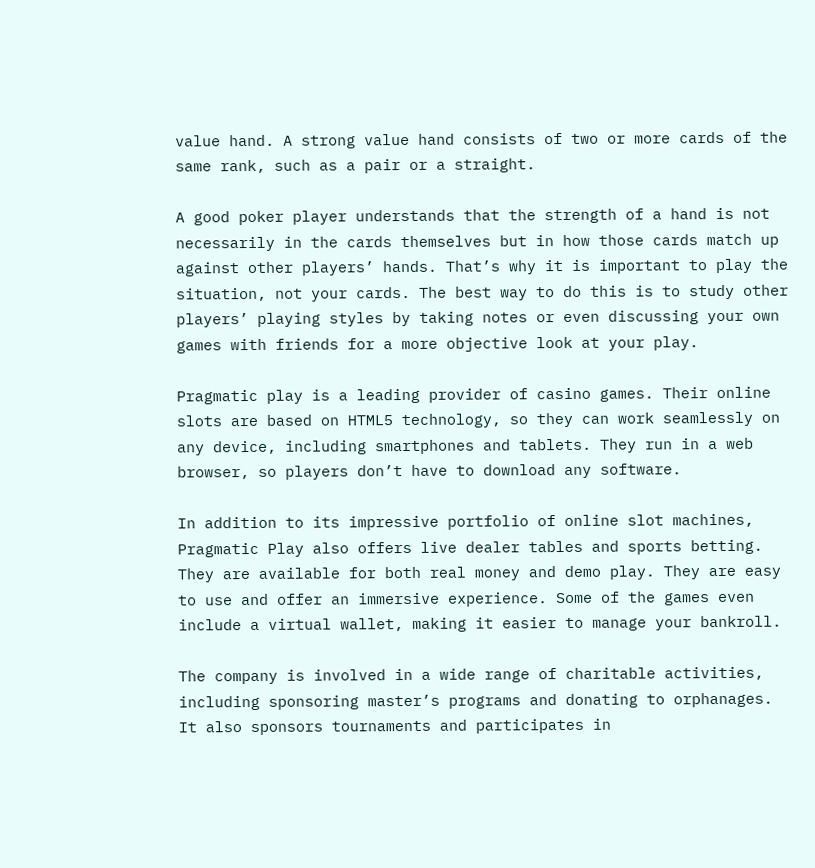value hand. A strong value hand consists of two or more cards of the same rank, such as a pair or a straight.

A good poker player understands that the strength of a hand is not necessarily in the cards themselves but in how those cards match up against other players’ hands. That’s why it is important to play the situation, not your cards. The best way to do this is to study other players’ playing styles by taking notes or even discussing your own games with friends for a more objective look at your play.

Pragmatic play is a leading provider of casino games. Their online slots are based on HTML5 technology, so they can work seamlessly on any device, including smartphones and tablets. They run in a web browser, so players don’t have to download any software.

In addition to its impressive portfolio of online slot machines, Pragmatic Play also offers live dealer tables and sports betting. They are available for both real money and demo play. They are easy to use and offer an immersive experience. Some of the games even include a virtual wallet, making it easier to manage your bankroll.

The company is involved in a wide range of charitable activities, including sponsoring master’s programs and donating to orphanages. It also sponsors tournaments and participates in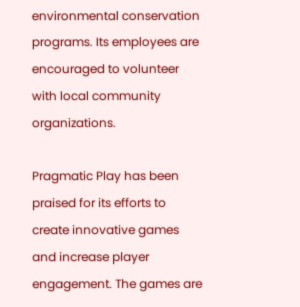environmental conservation programs. Its employees are encouraged to volunteer with local community organizations.

Pragmatic Play has been praised for its efforts to create innovative games and increase player engagement. The games are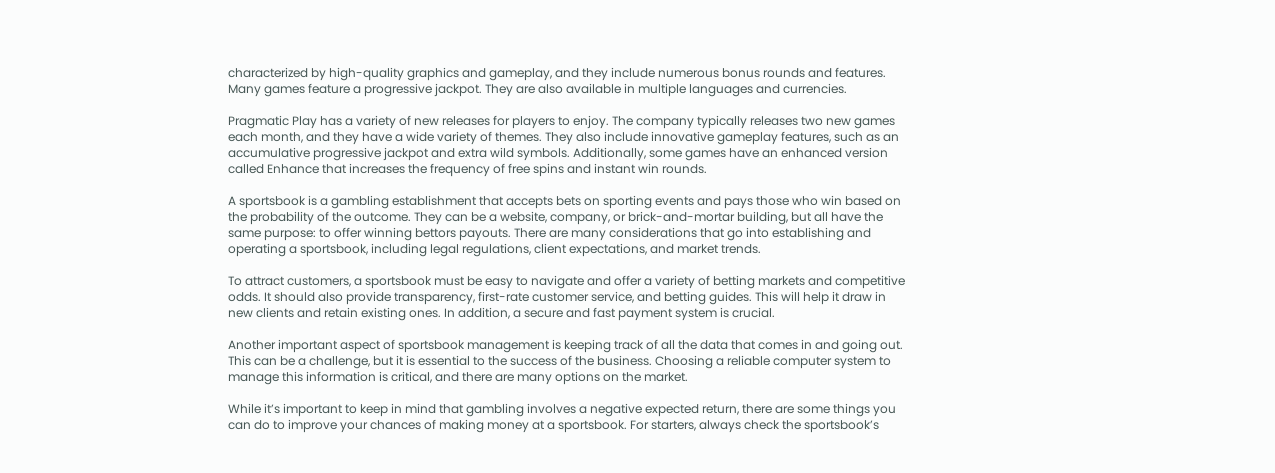characterized by high-quality graphics and gameplay, and they include numerous bonus rounds and features. Many games feature a progressive jackpot. They are also available in multiple languages and currencies.

Pragmatic Play has a variety of new releases for players to enjoy. The company typically releases two new games each month, and they have a wide variety of themes. They also include innovative gameplay features, such as an accumulative progressive jackpot and extra wild symbols. Additionally, some games have an enhanced version called Enhance that increases the frequency of free spins and instant win rounds.

A sportsbook is a gambling establishment that accepts bets on sporting events and pays those who win based on the probability of the outcome. They can be a website, company, or brick-and-mortar building, but all have the same purpose: to offer winning bettors payouts. There are many considerations that go into establishing and operating a sportsbook, including legal regulations, client expectations, and market trends.

To attract customers, a sportsbook must be easy to navigate and offer a variety of betting markets and competitive odds. It should also provide transparency, first-rate customer service, and betting guides. This will help it draw in new clients and retain existing ones. In addition, a secure and fast payment system is crucial.

Another important aspect of sportsbook management is keeping track of all the data that comes in and going out. This can be a challenge, but it is essential to the success of the business. Choosing a reliable computer system to manage this information is critical, and there are many options on the market.

While it’s important to keep in mind that gambling involves a negative expected return, there are some things you can do to improve your chances of making money at a sportsbook. For starters, always check the sportsbook’s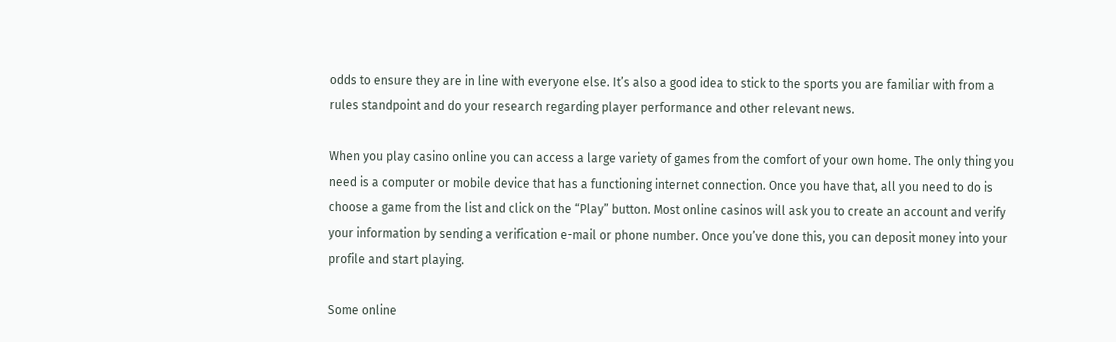odds to ensure they are in line with everyone else. It’s also a good idea to stick to the sports you are familiar with from a rules standpoint and do your research regarding player performance and other relevant news.

When you play casino online you can access a large variety of games from the comfort of your own home. The only thing you need is a computer or mobile device that has a functioning internet connection. Once you have that, all you need to do is choose a game from the list and click on the “Play” button. Most online casinos will ask you to create an account and verify your information by sending a verification e-mail or phone number. Once you’ve done this, you can deposit money into your profile and start playing.

Some online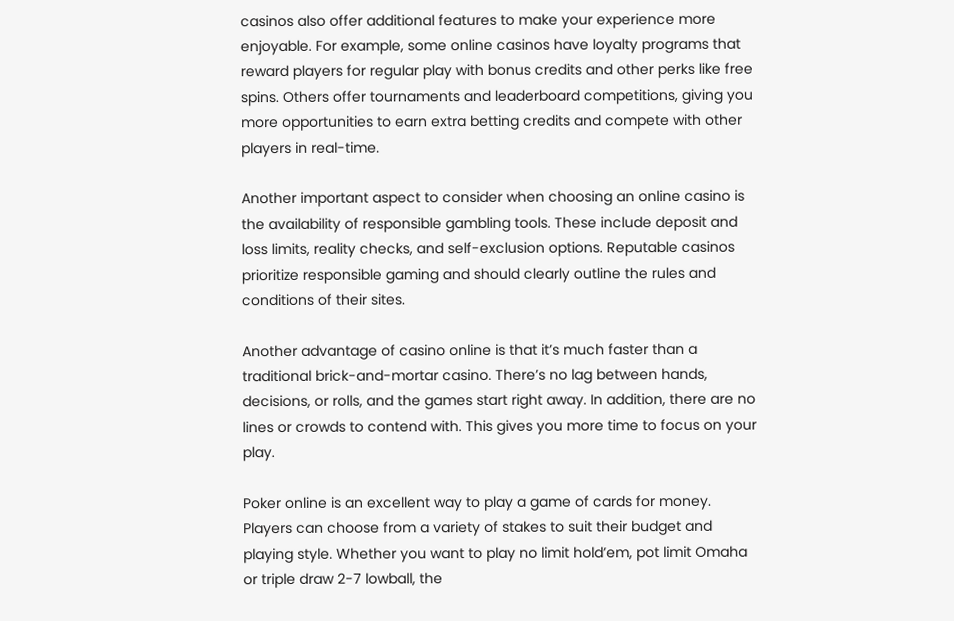casinos also offer additional features to make your experience more enjoyable. For example, some online casinos have loyalty programs that reward players for regular play with bonus credits and other perks like free spins. Others offer tournaments and leaderboard competitions, giving you more opportunities to earn extra betting credits and compete with other players in real-time.

Another important aspect to consider when choosing an online casino is the availability of responsible gambling tools. These include deposit and loss limits, reality checks, and self-exclusion options. Reputable casinos prioritize responsible gaming and should clearly outline the rules and conditions of their sites.

Another advantage of casino online is that it’s much faster than a traditional brick-and-mortar casino. There’s no lag between hands, decisions, or rolls, and the games start right away. In addition, there are no lines or crowds to contend with. This gives you more time to focus on your play.

Poker online is an excellent way to play a game of cards for money. Players can choose from a variety of stakes to suit their budget and playing style. Whether you want to play no limit hold’em, pot limit Omaha or triple draw 2-7 lowball, the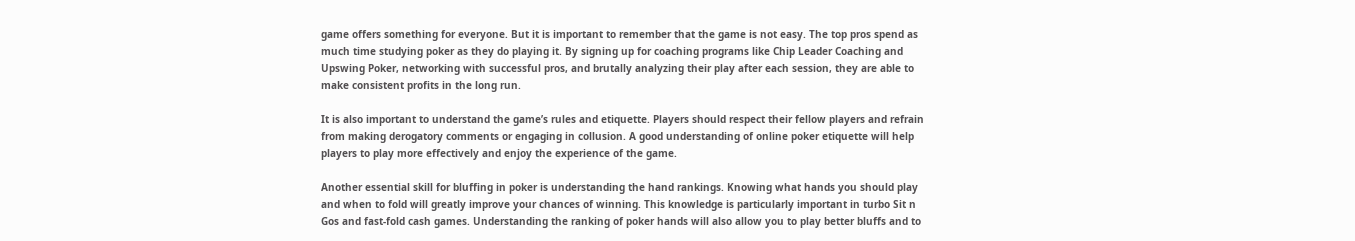game offers something for everyone. But it is important to remember that the game is not easy. The top pros spend as much time studying poker as they do playing it. By signing up for coaching programs like Chip Leader Coaching and Upswing Poker, networking with successful pros, and brutally analyzing their play after each session, they are able to make consistent profits in the long run.

It is also important to understand the game’s rules and etiquette. Players should respect their fellow players and refrain from making derogatory comments or engaging in collusion. A good understanding of online poker etiquette will help players to play more effectively and enjoy the experience of the game.

Another essential skill for bluffing in poker is understanding the hand rankings. Knowing what hands you should play and when to fold will greatly improve your chances of winning. This knowledge is particularly important in turbo Sit n Gos and fast-fold cash games. Understanding the ranking of poker hands will also allow you to play better bluffs and to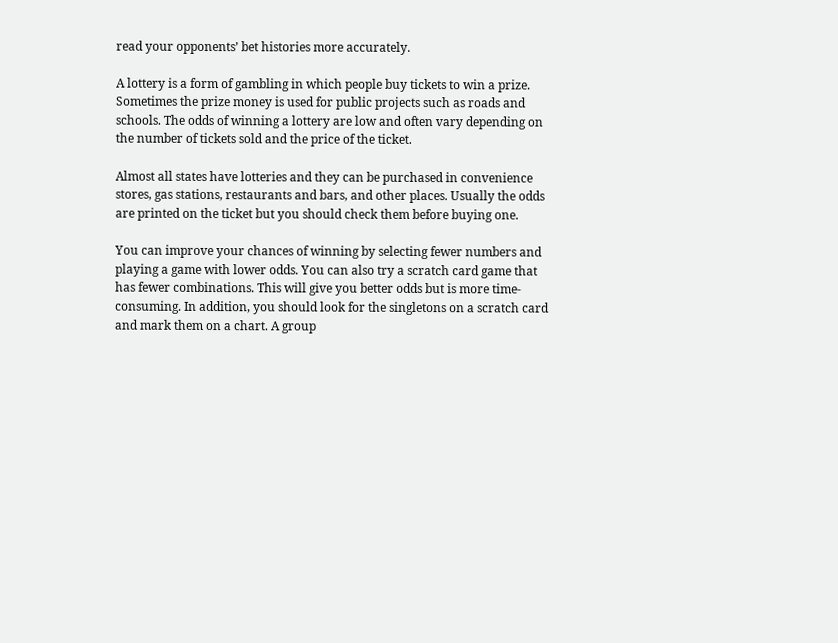read your opponents’ bet histories more accurately.

A lottery is a form of gambling in which people buy tickets to win a prize. Sometimes the prize money is used for public projects such as roads and schools. The odds of winning a lottery are low and often vary depending on the number of tickets sold and the price of the ticket.

Almost all states have lotteries and they can be purchased in convenience stores, gas stations, restaurants and bars, and other places. Usually the odds are printed on the ticket but you should check them before buying one.

You can improve your chances of winning by selecting fewer numbers and playing a game with lower odds. You can also try a scratch card game that has fewer combinations. This will give you better odds but is more time-consuming. In addition, you should look for the singletons on a scratch card and mark them on a chart. A group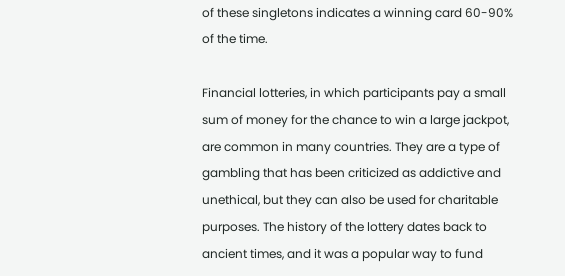of these singletons indicates a winning card 60-90% of the time.

Financial lotteries, in which participants pay a small sum of money for the chance to win a large jackpot, are common in many countries. They are a type of gambling that has been criticized as addictive and unethical, but they can also be used for charitable purposes. The history of the lottery dates back to ancient times, and it was a popular way to fund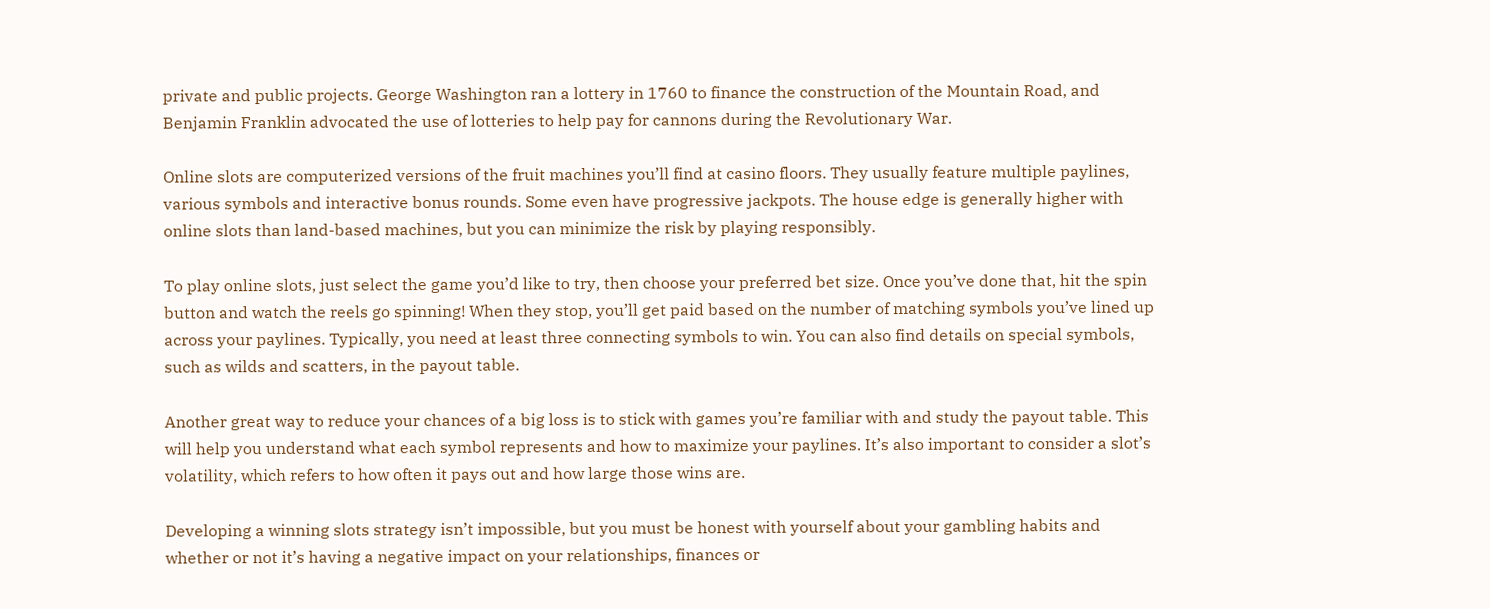private and public projects. George Washington ran a lottery in 1760 to finance the construction of the Mountain Road, and Benjamin Franklin advocated the use of lotteries to help pay for cannons during the Revolutionary War.

Online slots are computerized versions of the fruit machines you’ll find at casino floors. They usually feature multiple paylines, various symbols and interactive bonus rounds. Some even have progressive jackpots. The house edge is generally higher with online slots than land-based machines, but you can minimize the risk by playing responsibly.

To play online slots, just select the game you’d like to try, then choose your preferred bet size. Once you’ve done that, hit the spin button and watch the reels go spinning! When they stop, you’ll get paid based on the number of matching symbols you’ve lined up across your paylines. Typically, you need at least three connecting symbols to win. You can also find details on special symbols, such as wilds and scatters, in the payout table.

Another great way to reduce your chances of a big loss is to stick with games you’re familiar with and study the payout table. This will help you understand what each symbol represents and how to maximize your paylines. It’s also important to consider a slot’s volatility, which refers to how often it pays out and how large those wins are.

Developing a winning slots strategy isn’t impossible, but you must be honest with yourself about your gambling habits and whether or not it’s having a negative impact on your relationships, finances or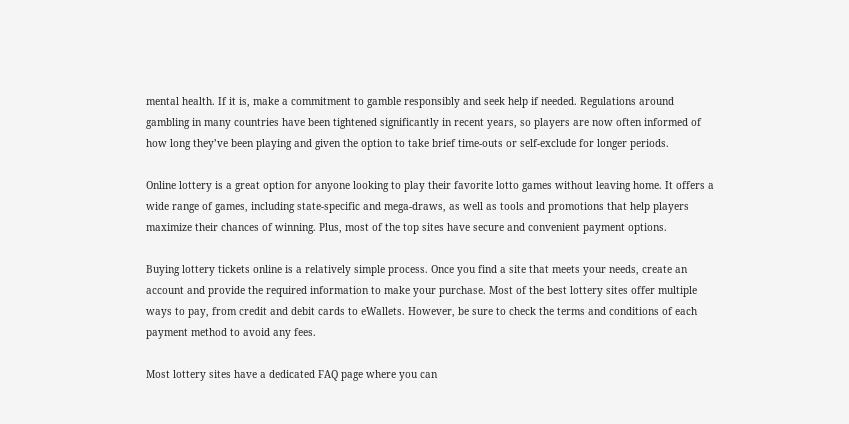mental health. If it is, make a commitment to gamble responsibly and seek help if needed. Regulations around gambling in many countries have been tightened significantly in recent years, so players are now often informed of how long they’ve been playing and given the option to take brief time-outs or self-exclude for longer periods.

Online lottery is a great option for anyone looking to play their favorite lotto games without leaving home. It offers a wide range of games, including state-specific and mega-draws, as well as tools and promotions that help players maximize their chances of winning. Plus, most of the top sites have secure and convenient payment options.

Buying lottery tickets online is a relatively simple process. Once you find a site that meets your needs, create an account and provide the required information to make your purchase. Most of the best lottery sites offer multiple ways to pay, from credit and debit cards to eWallets. However, be sure to check the terms and conditions of each payment method to avoid any fees.

Most lottery sites have a dedicated FAQ page where you can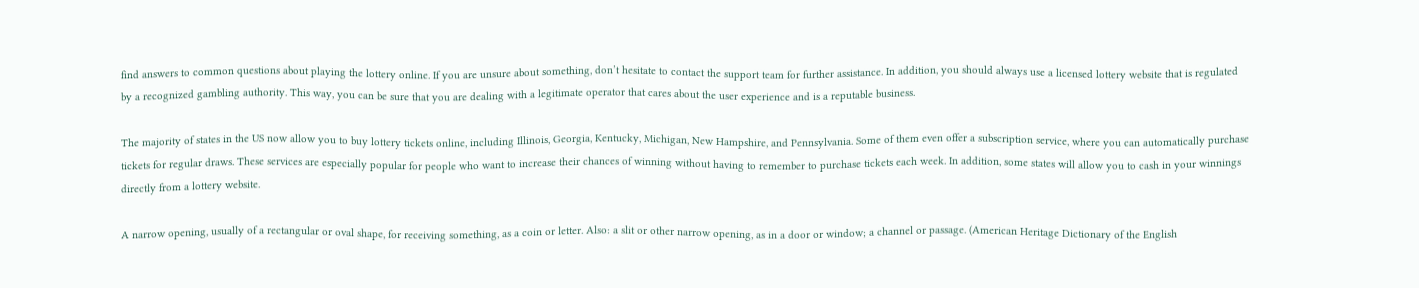find answers to common questions about playing the lottery online. If you are unsure about something, don’t hesitate to contact the support team for further assistance. In addition, you should always use a licensed lottery website that is regulated by a recognized gambling authority. This way, you can be sure that you are dealing with a legitimate operator that cares about the user experience and is a reputable business.

The majority of states in the US now allow you to buy lottery tickets online, including Illinois, Georgia, Kentucky, Michigan, New Hampshire, and Pennsylvania. Some of them even offer a subscription service, where you can automatically purchase tickets for regular draws. These services are especially popular for people who want to increase their chances of winning without having to remember to purchase tickets each week. In addition, some states will allow you to cash in your winnings directly from a lottery website.

A narrow opening, usually of a rectangular or oval shape, for receiving something, as a coin or letter. Also: a slit or other narrow opening, as in a door or window; a channel or passage. (American Heritage Dictionary of the English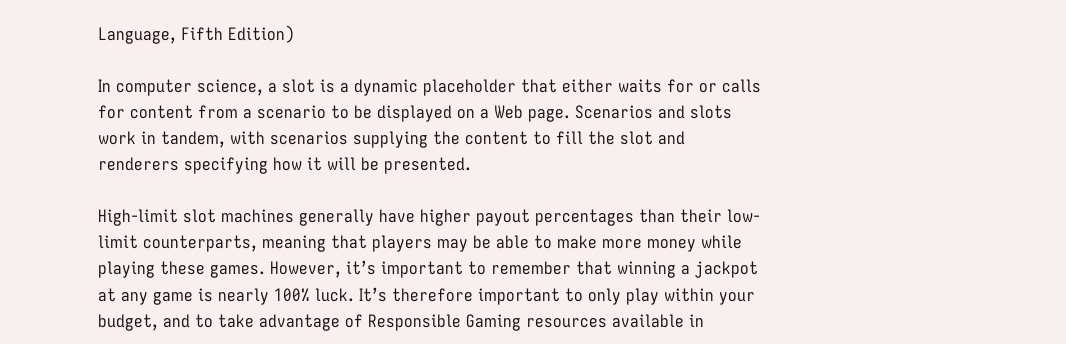Language, Fifth Edition)

In computer science, a slot is a dynamic placeholder that either waits for or calls for content from a scenario to be displayed on a Web page. Scenarios and slots work in tandem, with scenarios supplying the content to fill the slot and renderers specifying how it will be presented.

High-limit slot machines generally have higher payout percentages than their low-limit counterparts, meaning that players may be able to make more money while playing these games. However, it’s important to remember that winning a jackpot at any game is nearly 100% luck. It’s therefore important to only play within your budget, and to take advantage of Responsible Gaming resources available in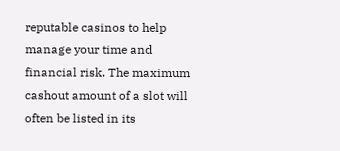reputable casinos to help manage your time and financial risk. The maximum cashout amount of a slot will often be listed in its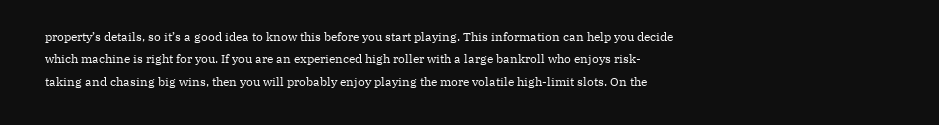property’s details, so it’s a good idea to know this before you start playing. This information can help you decide which machine is right for you. If you are an experienced high roller with a large bankroll who enjoys risk-taking and chasing big wins, then you will probably enjoy playing the more volatile high-limit slots. On the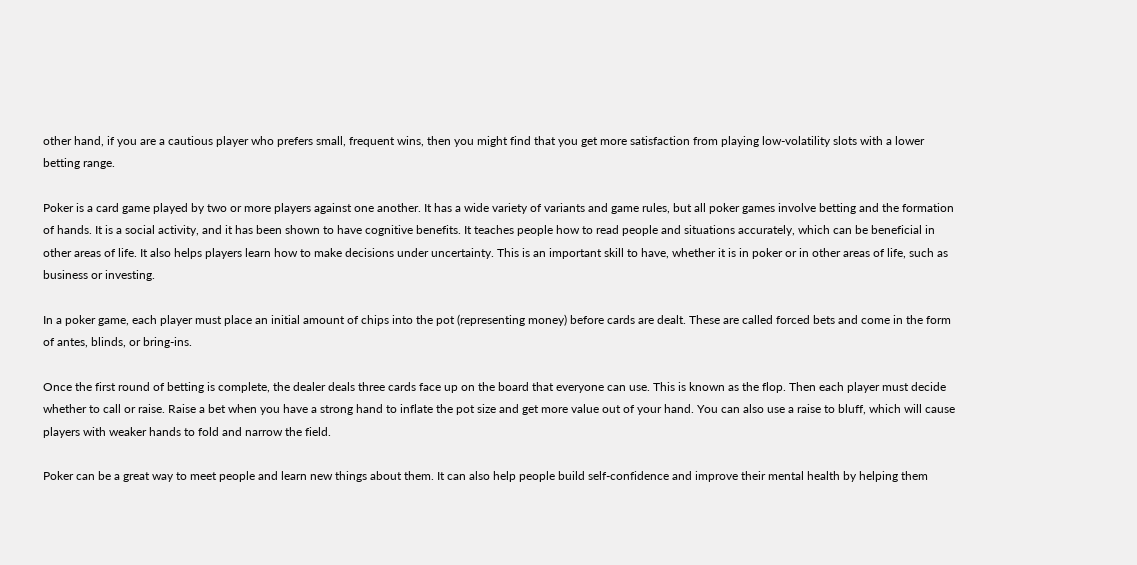other hand, if you are a cautious player who prefers small, frequent wins, then you might find that you get more satisfaction from playing low-volatility slots with a lower betting range.

Poker is a card game played by two or more players against one another. It has a wide variety of variants and game rules, but all poker games involve betting and the formation of hands. It is a social activity, and it has been shown to have cognitive benefits. It teaches people how to read people and situations accurately, which can be beneficial in other areas of life. It also helps players learn how to make decisions under uncertainty. This is an important skill to have, whether it is in poker or in other areas of life, such as business or investing.

In a poker game, each player must place an initial amount of chips into the pot (representing money) before cards are dealt. These are called forced bets and come in the form of antes, blinds, or bring-ins.

Once the first round of betting is complete, the dealer deals three cards face up on the board that everyone can use. This is known as the flop. Then each player must decide whether to call or raise. Raise a bet when you have a strong hand to inflate the pot size and get more value out of your hand. You can also use a raise to bluff, which will cause players with weaker hands to fold and narrow the field.

Poker can be a great way to meet people and learn new things about them. It can also help people build self-confidence and improve their mental health by helping them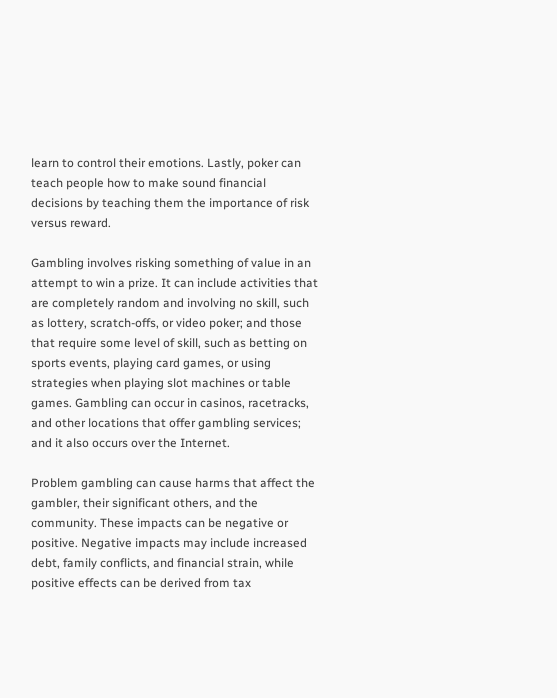learn to control their emotions. Lastly, poker can teach people how to make sound financial decisions by teaching them the importance of risk versus reward.

Gambling involves risking something of value in an attempt to win a prize. It can include activities that are completely random and involving no skill, such as lottery, scratch-offs, or video poker; and those that require some level of skill, such as betting on sports events, playing card games, or using strategies when playing slot machines or table games. Gambling can occur in casinos, racetracks, and other locations that offer gambling services; and it also occurs over the Internet.

Problem gambling can cause harms that affect the gambler, their significant others, and the community. These impacts can be negative or positive. Negative impacts may include increased debt, family conflicts, and financial strain, while positive effects can be derived from tax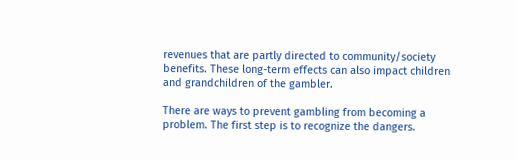revenues that are partly directed to community/society benefits. These long-term effects can also impact children and grandchildren of the gambler.

There are ways to prevent gambling from becoming a problem. The first step is to recognize the dangers.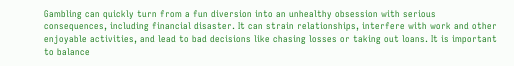Gambling can quickly turn from a fun diversion into an unhealthy obsession with serious consequences, including financial disaster. It can strain relationships, interfere with work and other enjoyable activities, and lead to bad decisions like chasing losses or taking out loans. It is important to balance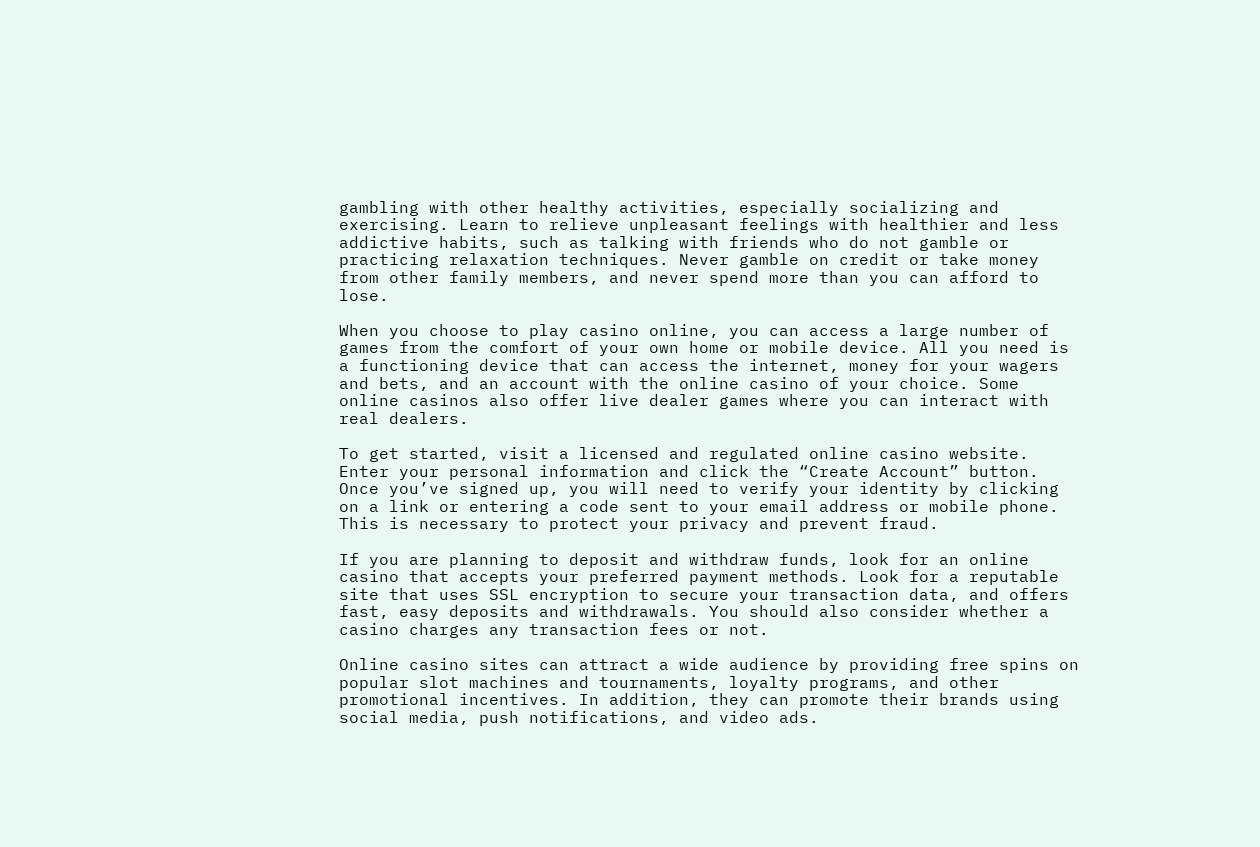gambling with other healthy activities, especially socializing and exercising. Learn to relieve unpleasant feelings with healthier and less addictive habits, such as talking with friends who do not gamble or practicing relaxation techniques. Never gamble on credit or take money from other family members, and never spend more than you can afford to lose.

When you choose to play casino online, you can access a large number of games from the comfort of your own home or mobile device. All you need is a functioning device that can access the internet, money for your wagers and bets, and an account with the online casino of your choice. Some online casinos also offer live dealer games where you can interact with real dealers.

To get started, visit a licensed and regulated online casino website. Enter your personal information and click the “Create Account” button. Once you’ve signed up, you will need to verify your identity by clicking on a link or entering a code sent to your email address or mobile phone. This is necessary to protect your privacy and prevent fraud.

If you are planning to deposit and withdraw funds, look for an online casino that accepts your preferred payment methods. Look for a reputable site that uses SSL encryption to secure your transaction data, and offers fast, easy deposits and withdrawals. You should also consider whether a casino charges any transaction fees or not.

Online casino sites can attract a wide audience by providing free spins on popular slot machines and tournaments, loyalty programs, and other promotional incentives. In addition, they can promote their brands using social media, push notifications, and video ads.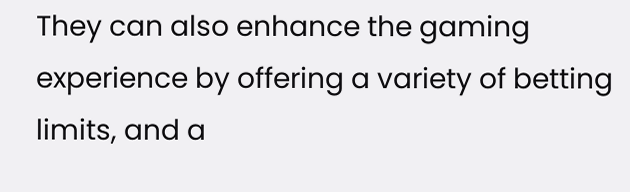They can also enhance the gaming experience by offering a variety of betting limits, and a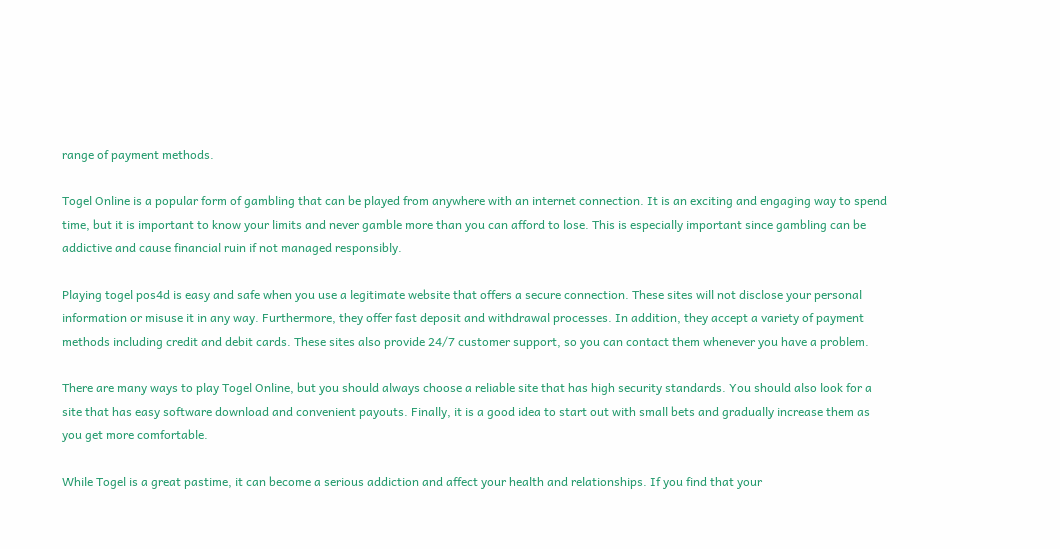range of payment methods.

Togel Online is a popular form of gambling that can be played from anywhere with an internet connection. It is an exciting and engaging way to spend time, but it is important to know your limits and never gamble more than you can afford to lose. This is especially important since gambling can be addictive and cause financial ruin if not managed responsibly.

Playing togel pos4d is easy and safe when you use a legitimate website that offers a secure connection. These sites will not disclose your personal information or misuse it in any way. Furthermore, they offer fast deposit and withdrawal processes. In addition, they accept a variety of payment methods including credit and debit cards. These sites also provide 24/7 customer support, so you can contact them whenever you have a problem.

There are many ways to play Togel Online, but you should always choose a reliable site that has high security standards. You should also look for a site that has easy software download and convenient payouts. Finally, it is a good idea to start out with small bets and gradually increase them as you get more comfortable.

While Togel is a great pastime, it can become a serious addiction and affect your health and relationships. If you find that your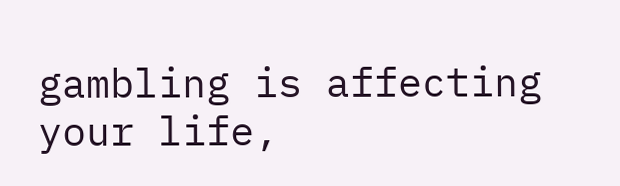gambling is affecting your life,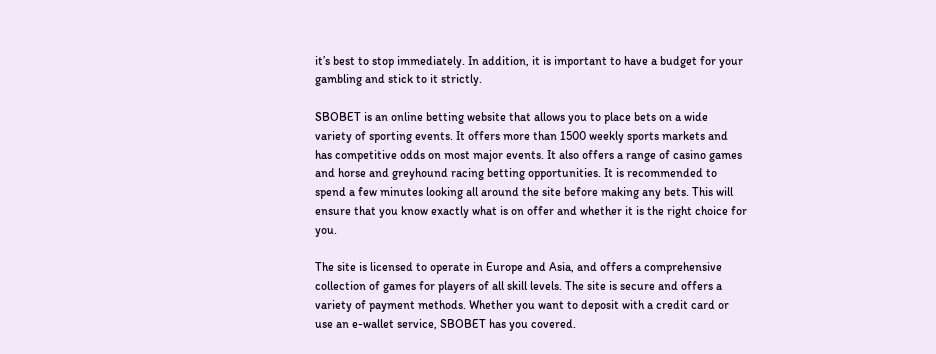it’s best to stop immediately. In addition, it is important to have a budget for your gambling and stick to it strictly.

SBOBET is an online betting website that allows you to place bets on a wide variety of sporting events. It offers more than 1500 weekly sports markets and has competitive odds on most major events. It also offers a range of casino games and horse and greyhound racing betting opportunities. It is recommended to spend a few minutes looking all around the site before making any bets. This will ensure that you know exactly what is on offer and whether it is the right choice for you.

The site is licensed to operate in Europe and Asia, and offers a comprehensive collection of games for players of all skill levels. The site is secure and offers a variety of payment methods. Whether you want to deposit with a credit card or use an e-wallet service, SBOBET has you covered.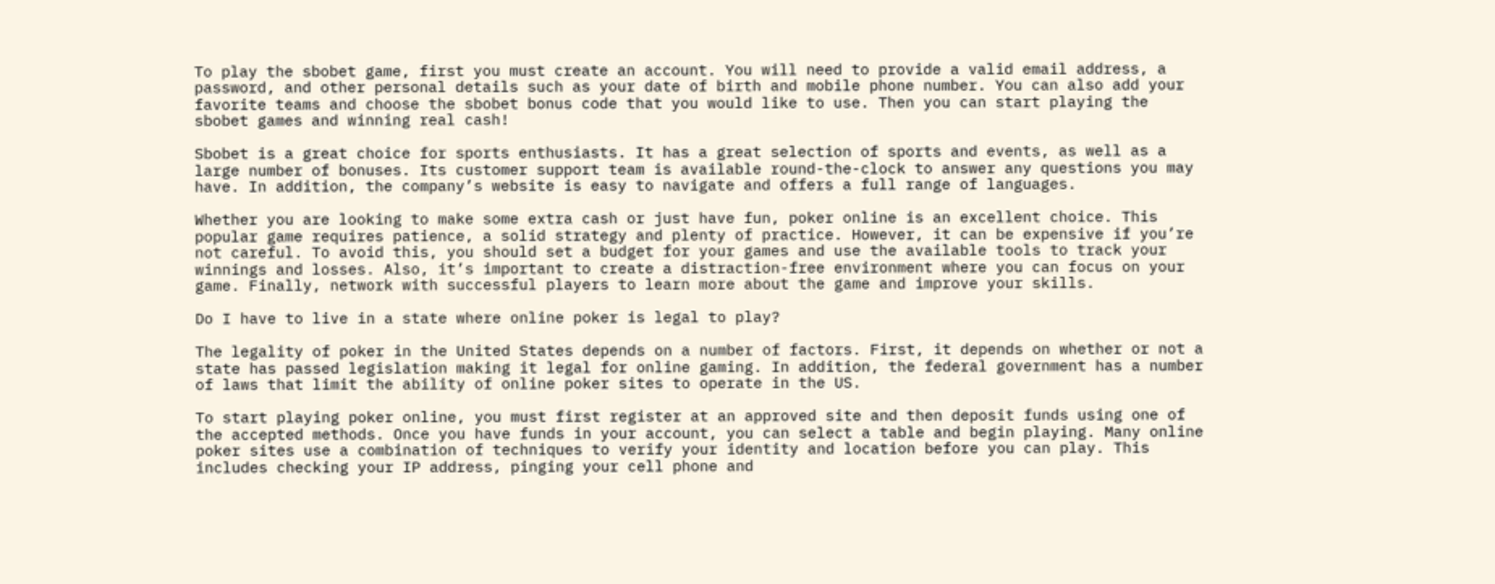To play the sbobet game, first you must create an account. You will need to provide a valid email address, a password, and other personal details such as your date of birth and mobile phone number. You can also add your favorite teams and choose the sbobet bonus code that you would like to use. Then you can start playing the sbobet games and winning real cash!

Sbobet is a great choice for sports enthusiasts. It has a great selection of sports and events, as well as a large number of bonuses. Its customer support team is available round-the-clock to answer any questions you may have. In addition, the company’s website is easy to navigate and offers a full range of languages.

Whether you are looking to make some extra cash or just have fun, poker online is an excellent choice. This popular game requires patience, a solid strategy and plenty of practice. However, it can be expensive if you’re not careful. To avoid this, you should set a budget for your games and use the available tools to track your winnings and losses. Also, it’s important to create a distraction-free environment where you can focus on your game. Finally, network with successful players to learn more about the game and improve your skills.

Do I have to live in a state where online poker is legal to play?

The legality of poker in the United States depends on a number of factors. First, it depends on whether or not a state has passed legislation making it legal for online gaming. In addition, the federal government has a number of laws that limit the ability of online poker sites to operate in the US.

To start playing poker online, you must first register at an approved site and then deposit funds using one of the accepted methods. Once you have funds in your account, you can select a table and begin playing. Many online poker sites use a combination of techniques to verify your identity and location before you can play. This includes checking your IP address, pinging your cell phone and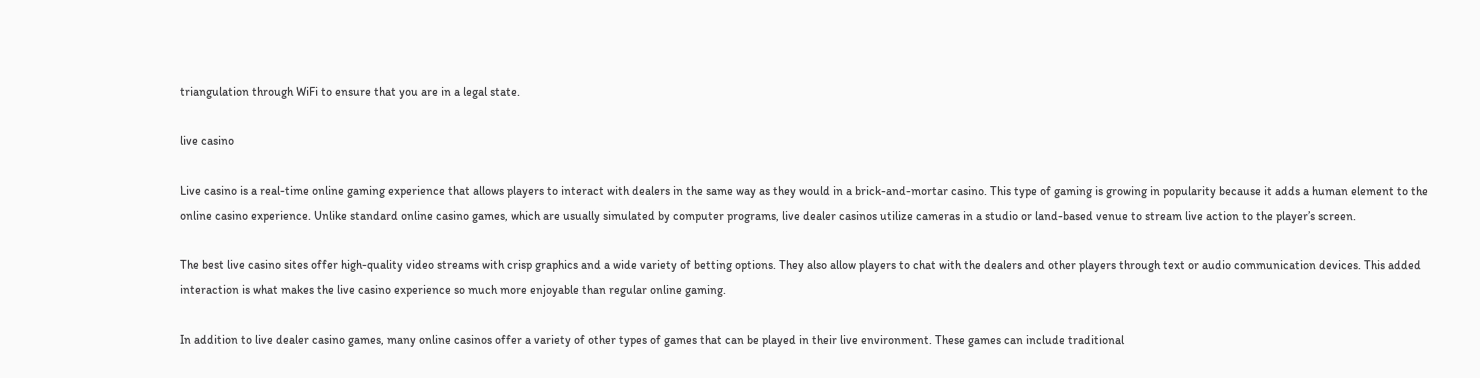triangulation through WiFi to ensure that you are in a legal state.

live casino

Live casino is a real-time online gaming experience that allows players to interact with dealers in the same way as they would in a brick-and-mortar casino. This type of gaming is growing in popularity because it adds a human element to the online casino experience. Unlike standard online casino games, which are usually simulated by computer programs, live dealer casinos utilize cameras in a studio or land-based venue to stream live action to the player’s screen.

The best live casino sites offer high-quality video streams with crisp graphics and a wide variety of betting options. They also allow players to chat with the dealers and other players through text or audio communication devices. This added interaction is what makes the live casino experience so much more enjoyable than regular online gaming.

In addition to live dealer casino games, many online casinos offer a variety of other types of games that can be played in their live environment. These games can include traditional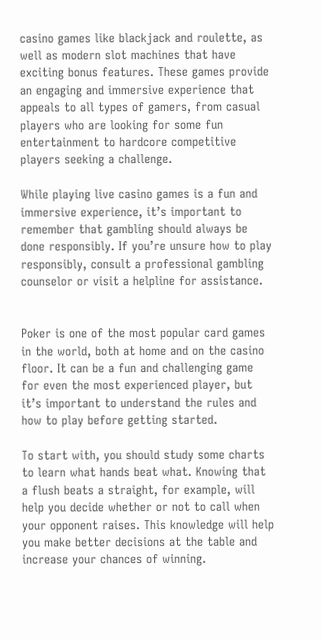casino games like blackjack and roulette, as well as modern slot machines that have exciting bonus features. These games provide an engaging and immersive experience that appeals to all types of gamers, from casual players who are looking for some fun entertainment to hardcore competitive players seeking a challenge.

While playing live casino games is a fun and immersive experience, it’s important to remember that gambling should always be done responsibly. If you’re unsure how to play responsibly, consult a professional gambling counselor or visit a helpline for assistance.


Poker is one of the most popular card games in the world, both at home and on the casino floor. It can be a fun and challenging game for even the most experienced player, but it’s important to understand the rules and how to play before getting started.

To start with, you should study some charts to learn what hands beat what. Knowing that a flush beats a straight, for example, will help you decide whether or not to call when your opponent raises. This knowledge will help you make better decisions at the table and increase your chances of winning.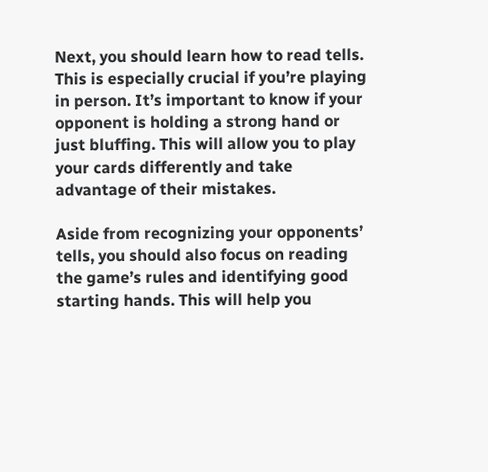Next, you should learn how to read tells. This is especially crucial if you’re playing in person. It’s important to know if your opponent is holding a strong hand or just bluffing. This will allow you to play your cards differently and take advantage of their mistakes.

Aside from recognizing your opponents’ tells, you should also focus on reading the game’s rules and identifying good starting hands. This will help you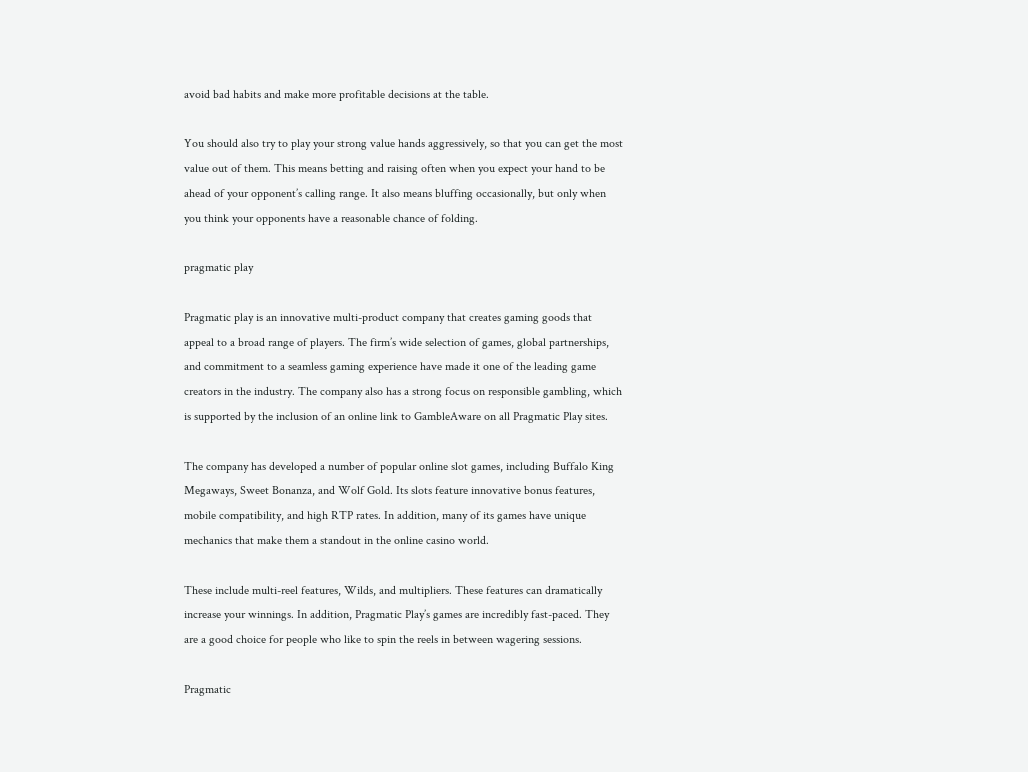avoid bad habits and make more profitable decisions at the table.

You should also try to play your strong value hands aggressively, so that you can get the most value out of them. This means betting and raising often when you expect your hand to be ahead of your opponent’s calling range. It also means bluffing occasionally, but only when you think your opponents have a reasonable chance of folding.

pragmatic play

Pragmatic play is an innovative multi-product company that creates gaming goods that appeal to a broad range of players. The firm’s wide selection of games, global partnerships, and commitment to a seamless gaming experience have made it one of the leading game creators in the industry. The company also has a strong focus on responsible gambling, which is supported by the inclusion of an online link to GambleAware on all Pragmatic Play sites.

The company has developed a number of popular online slot games, including Buffalo King Megaways, Sweet Bonanza, and Wolf Gold. Its slots feature innovative bonus features, mobile compatibility, and high RTP rates. In addition, many of its games have unique mechanics that make them a standout in the online casino world.

These include multi-reel features, Wilds, and multipliers. These features can dramatically increase your winnings. In addition, Pragmatic Play’s games are incredibly fast-paced. They are a good choice for people who like to spin the reels in between wagering sessions.

Pragmatic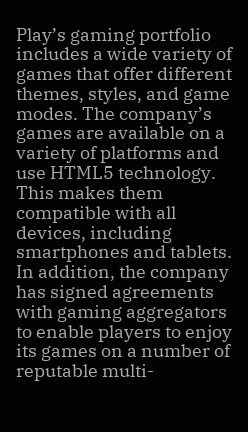Play’s gaming portfolio includes a wide variety of games that offer different themes, styles, and game modes. The company’s games are available on a variety of platforms and use HTML5 technology. This makes them compatible with all devices, including smartphones and tablets. In addition, the company has signed agreements with gaming aggregators to enable players to enjoy its games on a number of reputable multi-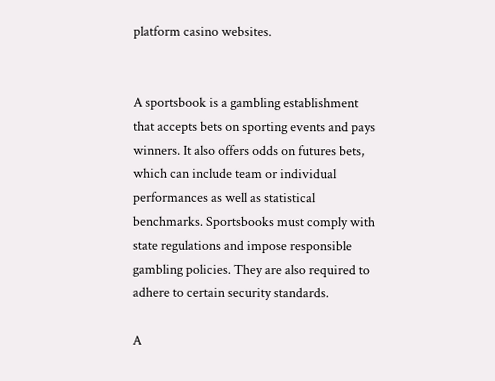platform casino websites.


A sportsbook is a gambling establishment that accepts bets on sporting events and pays winners. It also offers odds on futures bets, which can include team or individual performances as well as statistical benchmarks. Sportsbooks must comply with state regulations and impose responsible gambling policies. They are also required to adhere to certain security standards.

A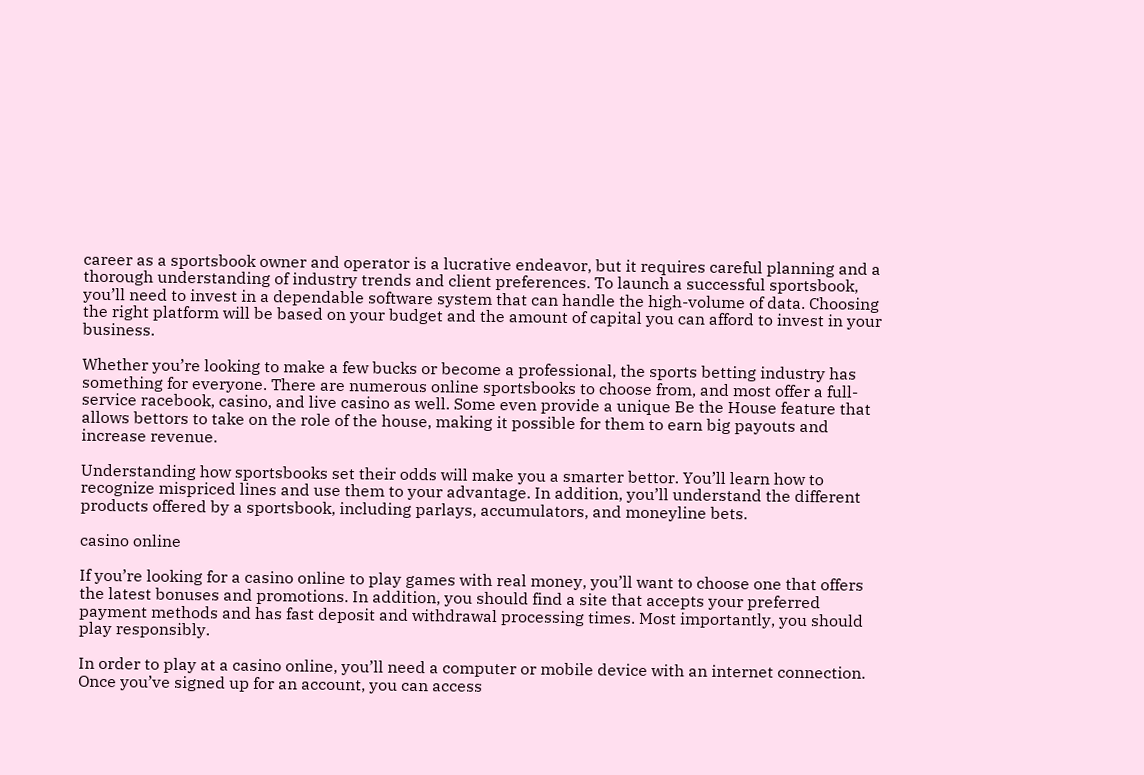career as a sportsbook owner and operator is a lucrative endeavor, but it requires careful planning and a thorough understanding of industry trends and client preferences. To launch a successful sportsbook, you’ll need to invest in a dependable software system that can handle the high-volume of data. Choosing the right platform will be based on your budget and the amount of capital you can afford to invest in your business.

Whether you’re looking to make a few bucks or become a professional, the sports betting industry has something for everyone. There are numerous online sportsbooks to choose from, and most offer a full-service racebook, casino, and live casino as well. Some even provide a unique Be the House feature that allows bettors to take on the role of the house, making it possible for them to earn big payouts and increase revenue.

Understanding how sportsbooks set their odds will make you a smarter bettor. You’ll learn how to recognize mispriced lines and use them to your advantage. In addition, you’ll understand the different products offered by a sportsbook, including parlays, accumulators, and moneyline bets.

casino online

If you’re looking for a casino online to play games with real money, you’ll want to choose one that offers the latest bonuses and promotions. In addition, you should find a site that accepts your preferred payment methods and has fast deposit and withdrawal processing times. Most importantly, you should play responsibly.

In order to play at a casino online, you’ll need a computer or mobile device with an internet connection. Once you’ve signed up for an account, you can access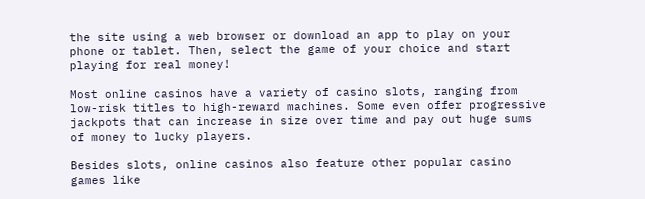the site using a web browser or download an app to play on your phone or tablet. Then, select the game of your choice and start playing for real money!

Most online casinos have a variety of casino slots, ranging from low-risk titles to high-reward machines. Some even offer progressive jackpots that can increase in size over time and pay out huge sums of money to lucky players.

Besides slots, online casinos also feature other popular casino games like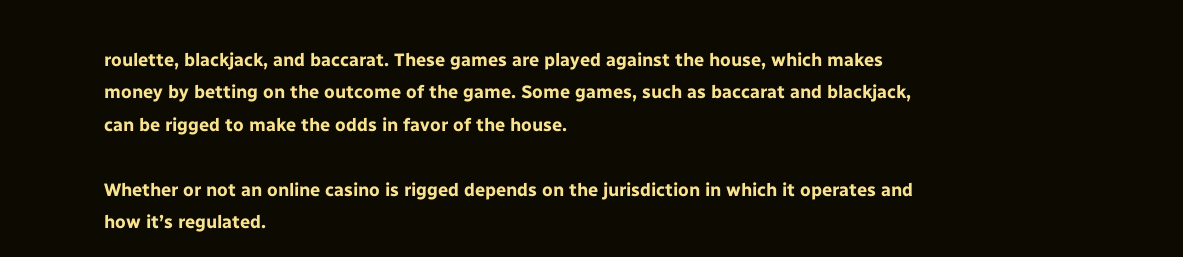roulette, blackjack, and baccarat. These games are played against the house, which makes money by betting on the outcome of the game. Some games, such as baccarat and blackjack, can be rigged to make the odds in favor of the house.

Whether or not an online casino is rigged depends on the jurisdiction in which it operates and how it’s regulated.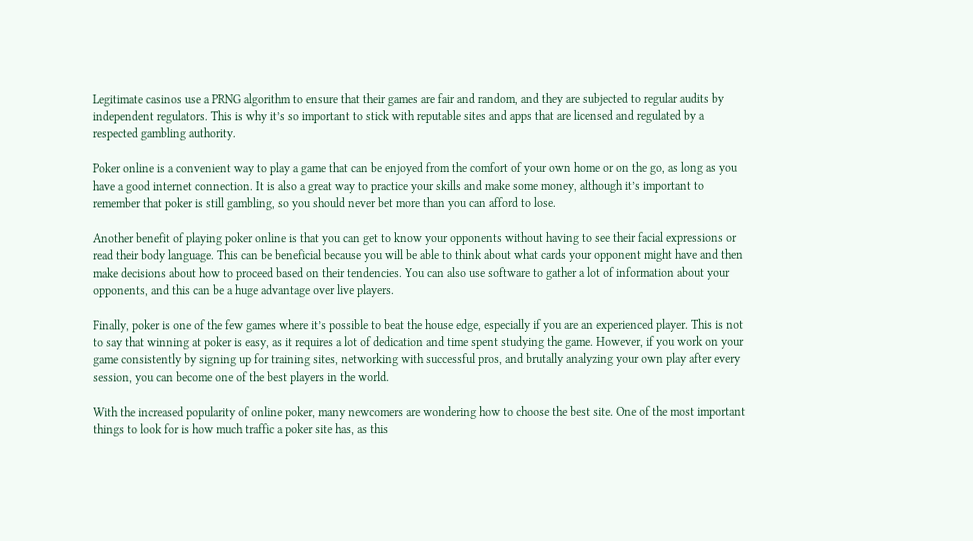Legitimate casinos use a PRNG algorithm to ensure that their games are fair and random, and they are subjected to regular audits by independent regulators. This is why it’s so important to stick with reputable sites and apps that are licensed and regulated by a respected gambling authority.

Poker online is a convenient way to play a game that can be enjoyed from the comfort of your own home or on the go, as long as you have a good internet connection. It is also a great way to practice your skills and make some money, although it’s important to remember that poker is still gambling, so you should never bet more than you can afford to lose.

Another benefit of playing poker online is that you can get to know your opponents without having to see their facial expressions or read their body language. This can be beneficial because you will be able to think about what cards your opponent might have and then make decisions about how to proceed based on their tendencies. You can also use software to gather a lot of information about your opponents, and this can be a huge advantage over live players.

Finally, poker is one of the few games where it’s possible to beat the house edge, especially if you are an experienced player. This is not to say that winning at poker is easy, as it requires a lot of dedication and time spent studying the game. However, if you work on your game consistently by signing up for training sites, networking with successful pros, and brutally analyzing your own play after every session, you can become one of the best players in the world.

With the increased popularity of online poker, many newcomers are wondering how to choose the best site. One of the most important things to look for is how much traffic a poker site has, as this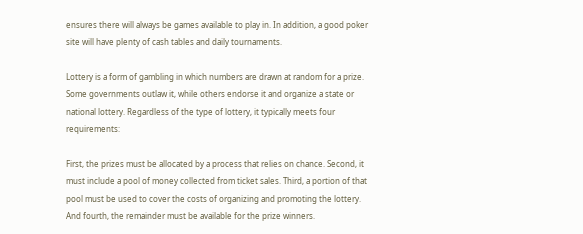ensures there will always be games available to play in. In addition, a good poker site will have plenty of cash tables and daily tournaments.

Lottery is a form of gambling in which numbers are drawn at random for a prize. Some governments outlaw it, while others endorse it and organize a state or national lottery. Regardless of the type of lottery, it typically meets four requirements:

First, the prizes must be allocated by a process that relies on chance. Second, it must include a pool of money collected from ticket sales. Third, a portion of that pool must be used to cover the costs of organizing and promoting the lottery. And fourth, the remainder must be available for the prize winners.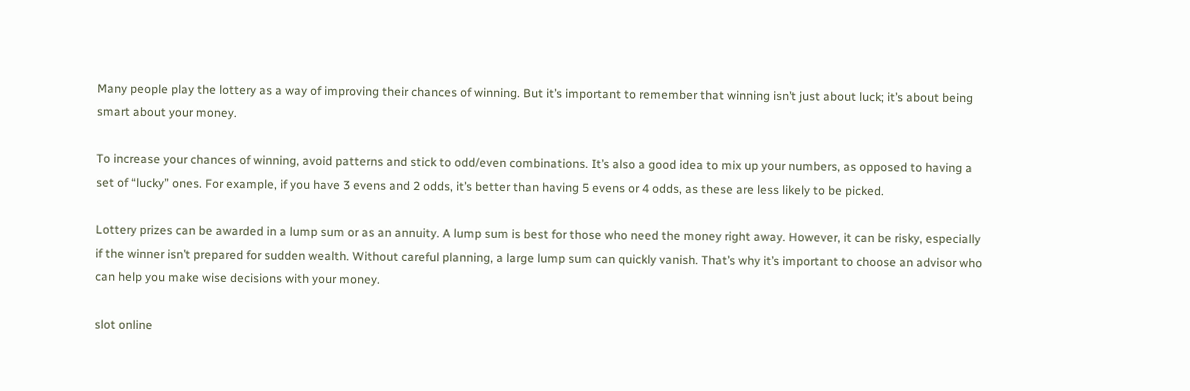Many people play the lottery as a way of improving their chances of winning. But it’s important to remember that winning isn’t just about luck; it’s about being smart about your money.

To increase your chances of winning, avoid patterns and stick to odd/even combinations. It’s also a good idea to mix up your numbers, as opposed to having a set of “lucky” ones. For example, if you have 3 evens and 2 odds, it’s better than having 5 evens or 4 odds, as these are less likely to be picked.

Lottery prizes can be awarded in a lump sum or as an annuity. A lump sum is best for those who need the money right away. However, it can be risky, especially if the winner isn’t prepared for sudden wealth. Without careful planning, a large lump sum can quickly vanish. That’s why it’s important to choose an advisor who can help you make wise decisions with your money.

slot online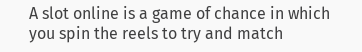A slot online is a game of chance in which you spin the reels to try and match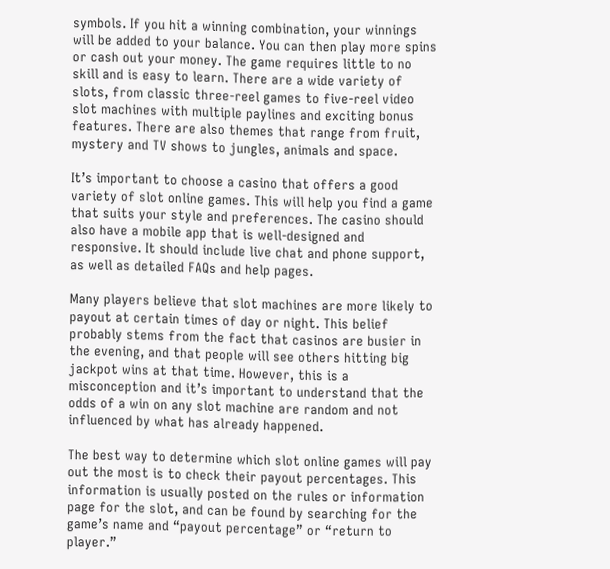symbols. If you hit a winning combination, your winnings will be added to your balance. You can then play more spins or cash out your money. The game requires little to no skill and is easy to learn. There are a wide variety of slots, from classic three-reel games to five-reel video slot machines with multiple paylines and exciting bonus features. There are also themes that range from fruit, mystery and TV shows to jungles, animals and space.

It’s important to choose a casino that offers a good variety of slot online games. This will help you find a game that suits your style and preferences. The casino should also have a mobile app that is well-designed and responsive. It should include live chat and phone support, as well as detailed FAQs and help pages.

Many players believe that slot machines are more likely to payout at certain times of day or night. This belief probably stems from the fact that casinos are busier in the evening, and that people will see others hitting big jackpot wins at that time. However, this is a misconception and it’s important to understand that the odds of a win on any slot machine are random and not influenced by what has already happened.

The best way to determine which slot online games will pay out the most is to check their payout percentages. This information is usually posted on the rules or information page for the slot, and can be found by searching for the game’s name and “payout percentage” or “return to player.”